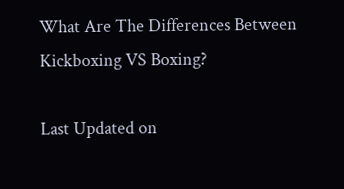What Are The Differences Between Kickboxing VS Boxing?

Last Updated on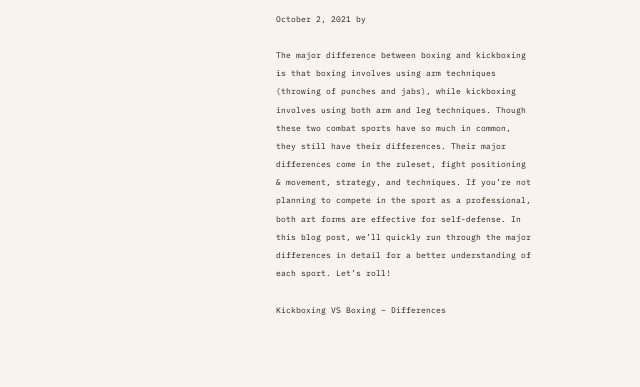October 2, 2021 by

The major difference between boxing and kickboxing is that boxing involves using arm techniques (throwing of punches and jabs), while kickboxing involves using both arm and leg techniques. Though these two combat sports have so much in common, they still have their differences. Their major differences come in the ruleset, fight positioning & movement, strategy, and techniques. If you’re not planning to compete in the sport as a professional, both art forms are effective for self-defense. In this blog post, we’ll quickly run through the major differences in detail for a better understanding of each sport. Let’s roll!

Kickboxing VS Boxing – Differences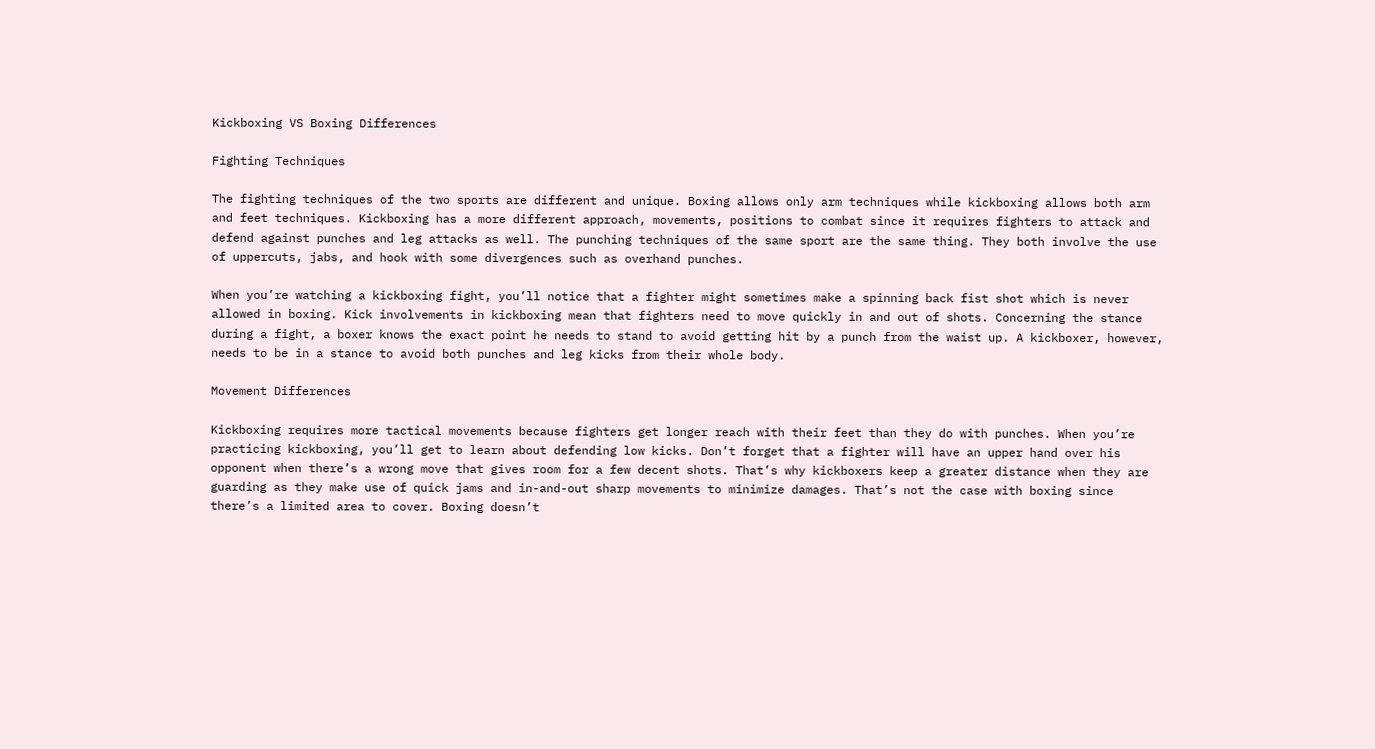Kickboxing VS Boxing Differences

Fighting Techniques

The fighting techniques of the two sports are different and unique. Boxing allows only arm techniques while kickboxing allows both arm and feet techniques. Kickboxing has a more different approach, movements, positions to combat since it requires fighters to attack and defend against punches and leg attacks as well. The punching techniques of the same sport are the same thing. They both involve the use of uppercuts, jabs, and hook with some divergences such as overhand punches.

When you’re watching a kickboxing fight, you’ll notice that a fighter might sometimes make a spinning back fist shot which is never allowed in boxing. Kick involvements in kickboxing mean that fighters need to move quickly in and out of shots. Concerning the stance during a fight, a boxer knows the exact point he needs to stand to avoid getting hit by a punch from the waist up. A kickboxer, however, needs to be in a stance to avoid both punches and leg kicks from their whole body.

Movement Differences

Kickboxing requires more tactical movements because fighters get longer reach with their feet than they do with punches. When you’re practicing kickboxing, you’ll get to learn about defending low kicks. Don’t forget that a fighter will have an upper hand over his opponent when there’s a wrong move that gives room for a few decent shots. That’s why kickboxers keep a greater distance when they are guarding as they make use of quick jams and in-and-out sharp movements to minimize damages. That’s not the case with boxing since there’s a limited area to cover. Boxing doesn’t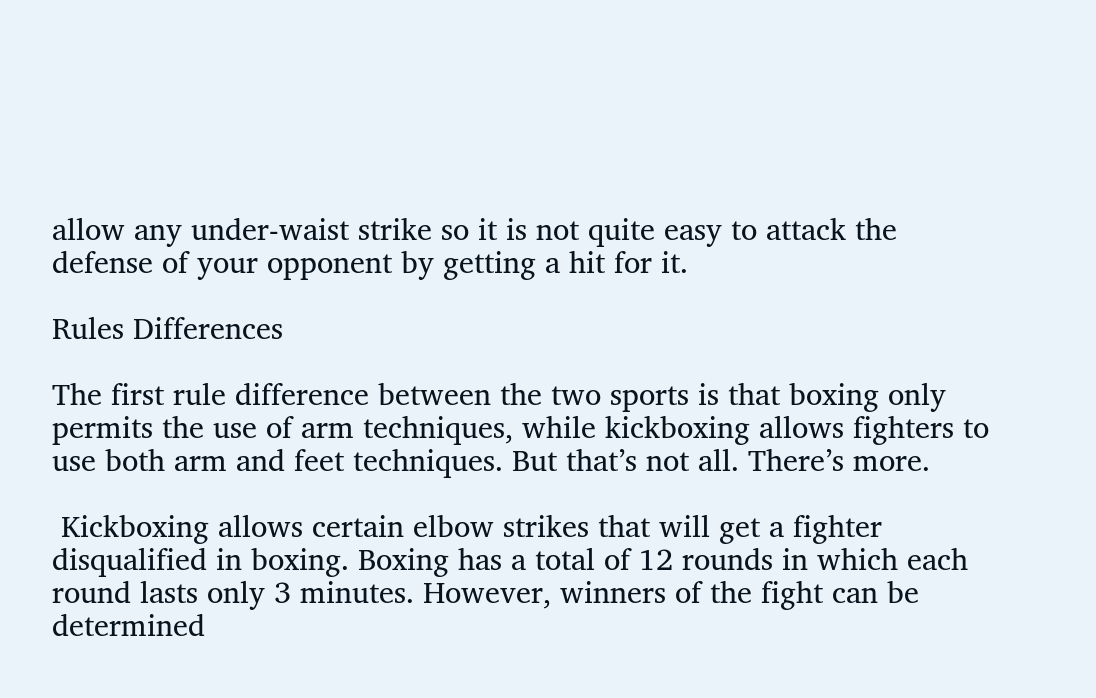allow any under-waist strike so it is not quite easy to attack the defense of your opponent by getting a hit for it.

Rules Differences

The first rule difference between the two sports is that boxing only permits the use of arm techniques, while kickboxing allows fighters to use both arm and feet techniques. But that’s not all. There’s more.

 Kickboxing allows certain elbow strikes that will get a fighter disqualified in boxing. Boxing has a total of 12 rounds in which each round lasts only 3 minutes. However, winners of the fight can be determined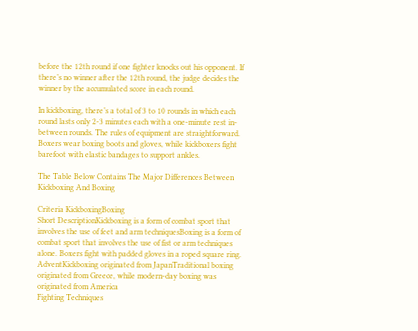before the 12th round if one fighter knocks out his opponent. If there’s no winner after the 12th round, the judge decides the winner by the accumulated score in each round.

In kickboxing, there’s a total of 3 to 10 rounds in which each round lasts only 2-3 minutes each with a one-minute rest in-between rounds. The rules of equipment are straightforward. Boxers wear boxing boots and gloves, while kickboxers fight barefoot with elastic bandages to support ankles.

The Table Below Contains The Major Differences Between Kickboxing And Boxing

Criteria KickboxingBoxing
Short DescriptionKickboxing is a form of combat sport that involves the use of feet and arm techniquesBoxing is a form of combat sport that involves the use of fist or arm techniques alone. Boxers fight with padded gloves in a roped square ring.
AdventKickboxing originated from JapanTraditional boxing originated from Greece, while modern-day boxing was originated from America
Fighting Techniques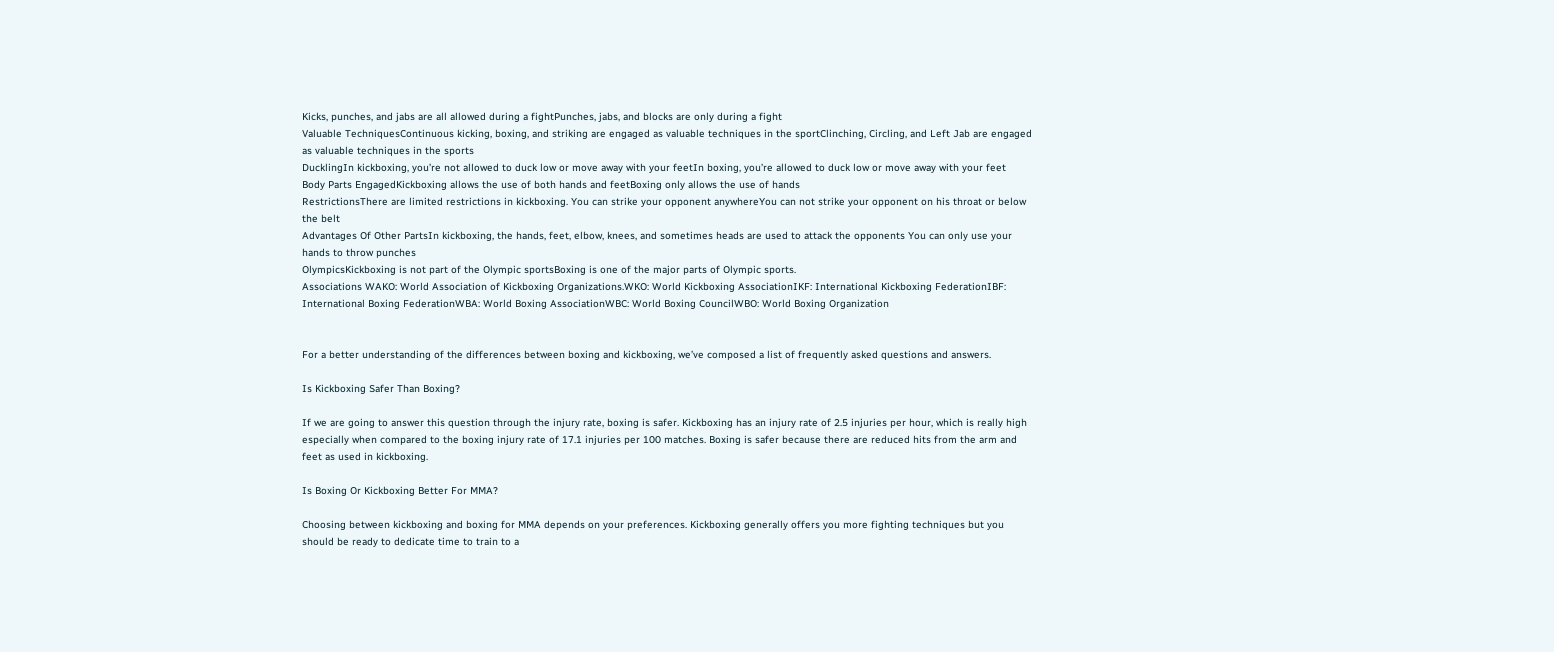Kicks, punches, and jabs are all allowed during a fightPunches, jabs, and blocks are only during a fight
Valuable TechniquesContinuous kicking, boxing, and striking are engaged as valuable techniques in the sportClinching, Circling, and Left Jab are engaged as valuable techniques in the sports
DucklingIn kickboxing, you’re not allowed to duck low or move away with your feetIn boxing, you’re allowed to duck low or move away with your feet
Body Parts EngagedKickboxing allows the use of both hands and feetBoxing only allows the use of hands
RestrictionsThere are limited restrictions in kickboxing. You can strike your opponent anywhereYou can not strike your opponent on his throat or below the belt
Advantages Of Other PartsIn kickboxing, the hands, feet, elbow, knees, and sometimes heads are used to attack the opponents You can only use your hands to throw punches
OlympicsKickboxing is not part of the Olympic sportsBoxing is one of the major parts of Olympic sports.
Associations WAKO: World Association of Kickboxing Organizations.WKO: World Kickboxing AssociationIKF: International Kickboxing FederationIBF: International Boxing FederationWBA: World Boxing AssociationWBC: World Boxing CouncilWBO: World Boxing Organization


For a better understanding of the differences between boxing and kickboxing, we’ve composed a list of frequently asked questions and answers.

Is Kickboxing Safer Than Boxing?

If we are going to answer this question through the injury rate, boxing is safer. Kickboxing has an injury rate of 2.5 injuries per hour, which is really high especially when compared to the boxing injury rate of 17.1 injuries per 100 matches. Boxing is safer because there are reduced hits from the arm and feet as used in kickboxing.

Is Boxing Or Kickboxing Better For MMA?

Choosing between kickboxing and boxing for MMA depends on your preferences. Kickboxing generally offers you more fighting techniques but you should be ready to dedicate time to train to a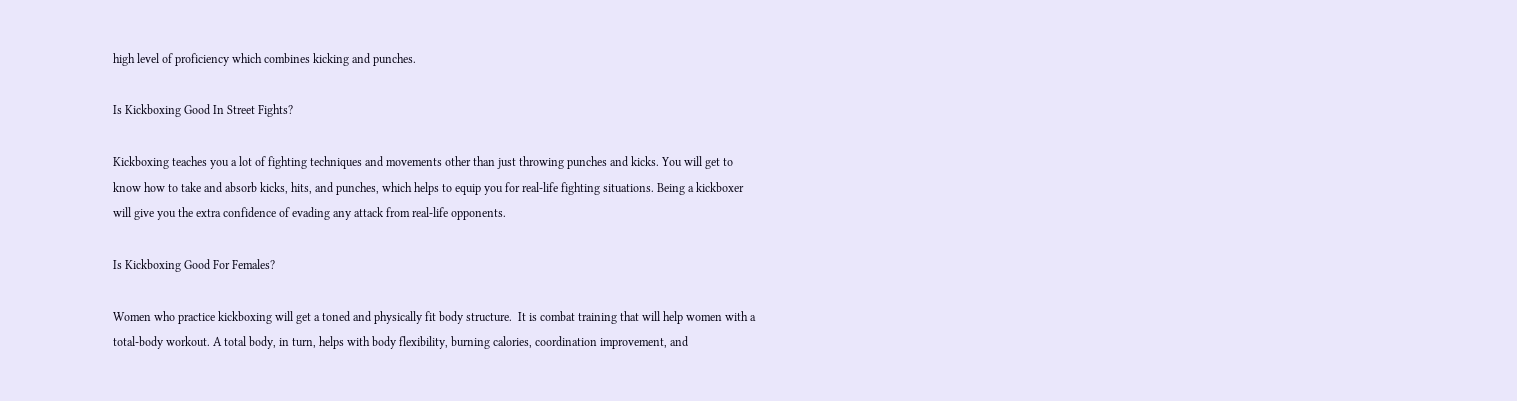high level of proficiency which combines kicking and punches.

Is Kickboxing Good In Street Fights?

Kickboxing teaches you a lot of fighting techniques and movements other than just throwing punches and kicks. You will get to know how to take and absorb kicks, hits, and punches, which helps to equip you for real-life fighting situations. Being a kickboxer will give you the extra confidence of evading any attack from real-life opponents.

Is Kickboxing Good For Females?

Women who practice kickboxing will get a toned and physically fit body structure.  It is combat training that will help women with a total-body workout. A total body, in turn, helps with body flexibility, burning calories, coordination improvement, and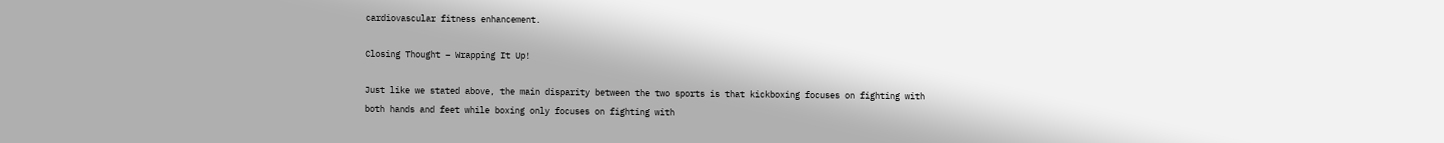cardiovascular fitness enhancement.

Closing Thought – Wrapping It Up!

Just like we stated above, the main disparity between the two sports is that kickboxing focuses on fighting with both hands and feet while boxing only focuses on fighting with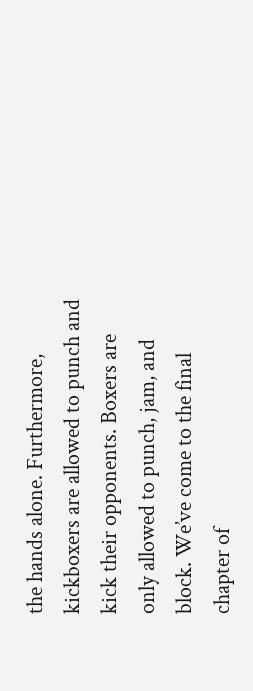the hands alone. Furthermore, kickboxers are allowed to punch and kick their opponents. Boxers are only allowed to punch, jam, and block. We’ve come to the final chapter of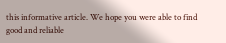this informative article. We hope you were able to find good and reliable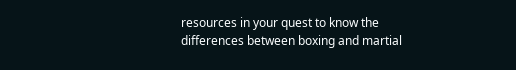resources in your quest to know the differences between boxing and martial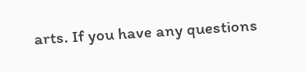arts. If you have any questions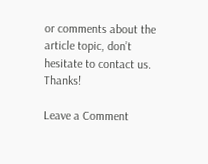or comments about the article topic, don’t hesitate to contact us. Thanks!

Leave a Comment